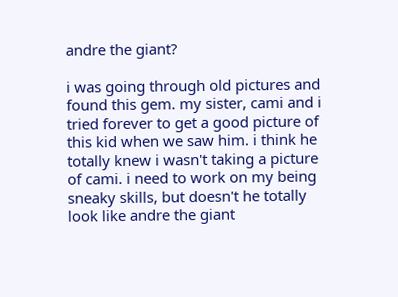andre the giant?

i was going through old pictures and found this gem. my sister, cami and i tried forever to get a good picture of this kid when we saw him. i think he totally knew i wasn't taking a picture of cami. i need to work on my being sneaky skills, but doesn't he totally look like andre the giant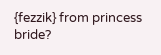{fezzik} from princess bride?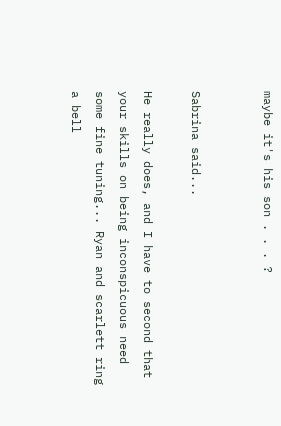maybe it's his son . . . ?


Sabrina said...

He really does, and I have to second that your skills on being inconspicuous need some fine tuning... Ryan and scarlett ring a bell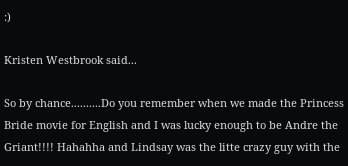:)

Kristen Westbrook said...

So by chance..........Do you remember when we made the Princess Bride movie for English and I was lucky enough to be Andre the Griant!!!! Hahahha and Lindsay was the litte crazy guy with the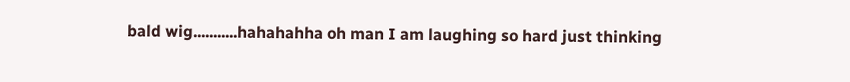bald wig...........hahahahha oh man I am laughing so hard just thinking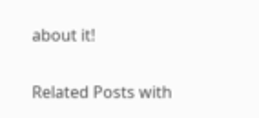about it!

Related Posts with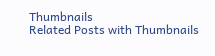Thumbnails
Related Posts with Thumbnails